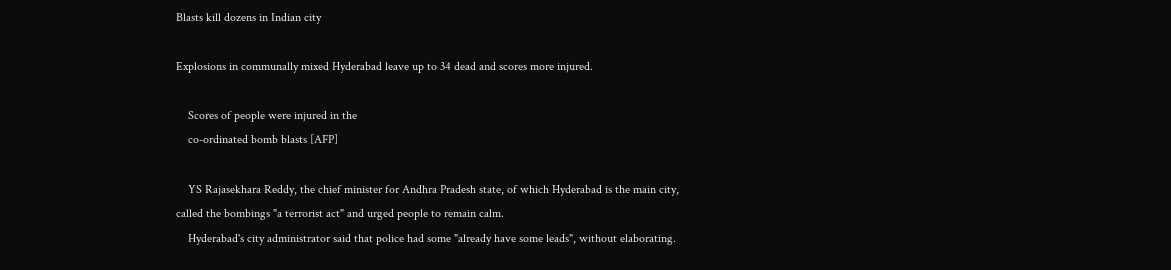Blasts kill dozens in Indian city

Explosions in communally mixed Hyderabad leave up to 34 dead and scores more injured.

    Scores of people were injured in the
    co-ordinated bomb blasts [AFP]

    YS Rajasekhara Reddy, the chief minister for Andhra Pradesh state, of which Hyderabad is the main city, called the bombings "a terrorist act" and urged people to remain calm.
    Hyderabad's city administrator said that police had some "already have some leads", without elaborating.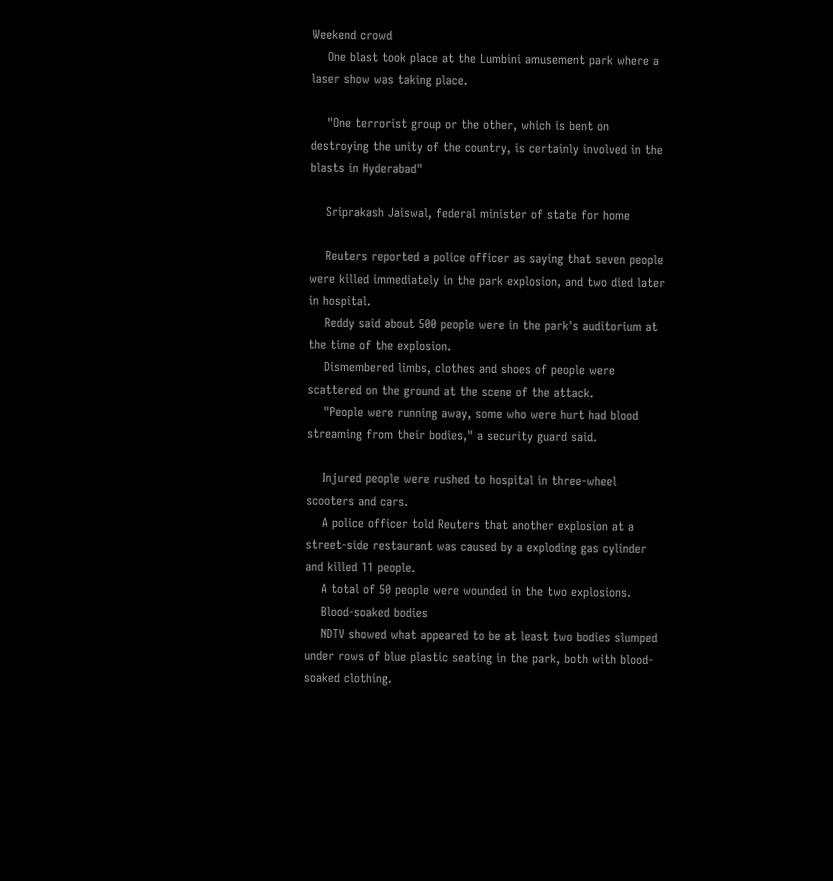Weekend crowd
    One blast took place at the Lumbini amusement park where a laser show was taking place.

    "One terrorist group or the other, which is bent on destroying the unity of the country, is certainly involved in the blasts in Hyderabad"

    Sriprakash Jaiswal, federal minister of state for home

    Reuters reported a police officer as saying that seven people were killed immediately in the park explosion, and two died later in hospital.
    Reddy said about 500 people were in the park's auditorium at the time of the explosion.
    Dismembered limbs, clothes and shoes of people were scattered on the ground at the scene of the attack.
    "People were running away, some who were hurt had blood streaming from their bodies," a security guard said.

    Injured people were rushed to hospital in three-wheel scooters and cars.
    A police officer told Reuters that another explosion at a street-side restaurant was caused by a exploding gas cylinder and killed 11 people.
    A total of 50 people were wounded in the two explosions.
    Blood-soaked bodies
    NDTV showed what appeared to be at least two bodies slumped under rows of blue plastic seating in the park, both with blood-soaked clothing.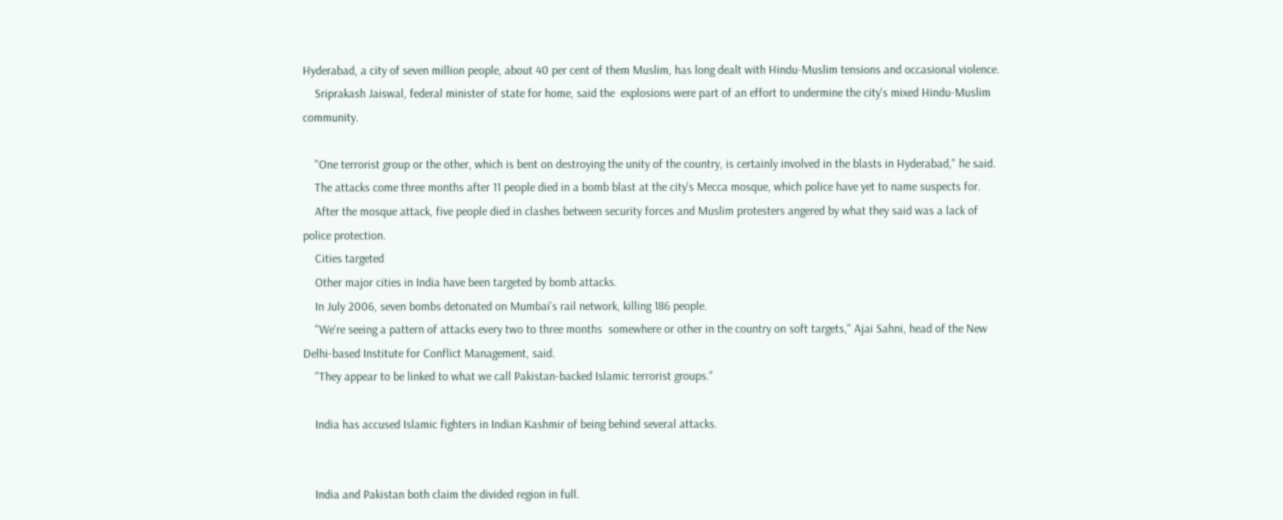Hyderabad, a city of seven million people, about 40 per cent of them Muslim, has long dealt with Hindu-Muslim tensions and occasional violence.
    Sriprakash Jaiswal, federal minister of state for home, said the  explosions were part of an effort to undermine the city's mixed Hindu-Muslim community.

    "One terrorist group or the other, which is bent on destroying the unity of the country, is certainly involved in the blasts in Hyderabad," he said.
    The attacks come three months after 11 people died in a bomb blast at the city's Mecca mosque, which police have yet to name suspects for.
    After the mosque attack, five people died in clashes between security forces and Muslim protesters angered by what they said was a lack of police protection.
    Cities targeted
    Other major cities in India have been targeted by bomb attacks.
    In July 2006, seven bombs detonated on Mumbai's rail network, killing 186 people.
    "We're seeing a pattern of attacks every two to three months  somewhere or other in the country on soft targets," Ajai Sahni, head of the New Delhi-based Institute for Conflict Management, said.
    "They appear to be linked to what we call Pakistan-backed Islamic terrorist groups."

    India has accused Islamic fighters in Indian Kashmir of being behind several attacks.


    India and Pakistan both claim the divided region in full.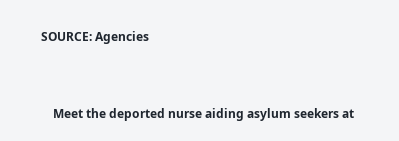SOURCE: Agencies


    Meet the deported nurse aiding asylum seekers at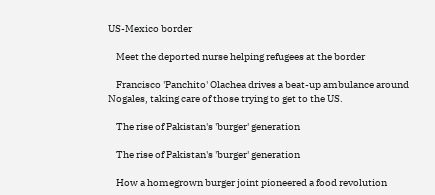US-Mexico border

    Meet the deported nurse helping refugees at the border

    Francisco 'Panchito' Olachea drives a beat-up ambulance around Nogales, taking care of those trying to get to the US.

    The rise of Pakistan's 'burger' generation

    The rise of Pakistan's 'burger' generation

    How a homegrown burger joint pioneered a food revolution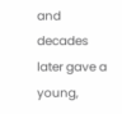and decades later gave a young,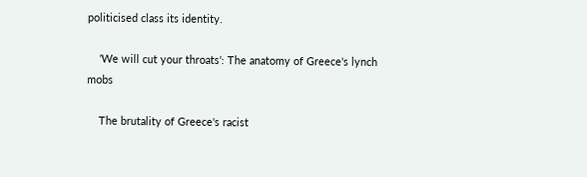politicised class its identity.

    'We will cut your throats': The anatomy of Greece's lynch mobs

    The brutality of Greece's racist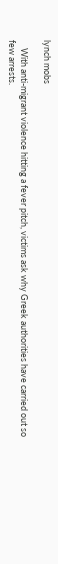lynch mobs

    With anti-migrant violence hitting a fever pitch, victims ask why Greek authorities have carried out so few arrests.